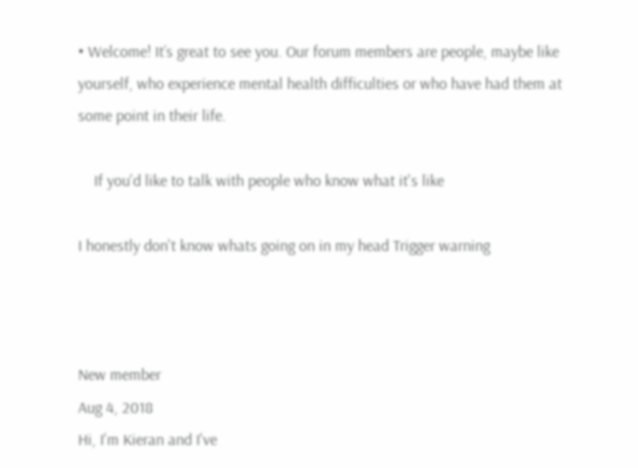• Welcome! It’s great to see you. Our forum members are people, maybe like yourself, who experience mental health difficulties or who have had them at some point in their life.

    If you'd like to talk with people who know what it's like

I honestly don't know whats going on in my head Trigger warning



New member
Aug 4, 2018
Hi, I'm Kieran and I've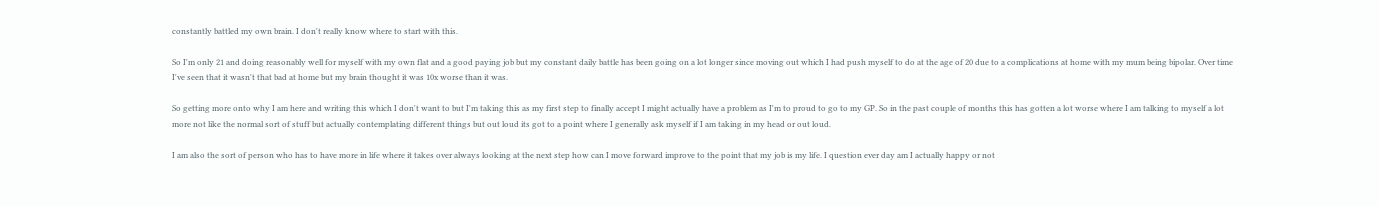constantly battled my own brain. I don't really know where to start with this.

So I'm only 21 and doing reasonably well for myself with my own flat and a good paying job but my constant daily battle has been going on a lot longer since moving out which I had push myself to do at the age of 20 due to a complications at home with my mum being bipolar. Over time I've seen that it wasn't that bad at home but my brain thought it was 10x worse than it was.

So getting more onto why I am here and writing this which I don't want to but I'm taking this as my first step to finally accept I might actually have a problem as I'm to proud to go to my GP. So in the past couple of months this has gotten a lot worse where I am talking to myself a lot more not like the normal sort of stuff but actually contemplating different things but out loud its got to a point where I generally ask myself if I am taking in my head or out loud.

I am also the sort of person who has to have more in life where it takes over always looking at the next step how can I move forward improve to the point that my job is my life. I question ever day am I actually happy or not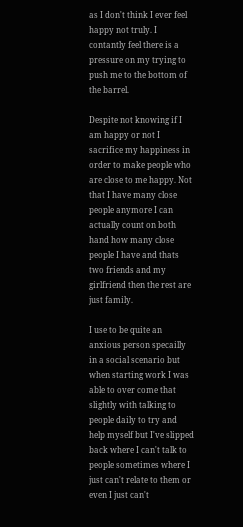as I don't think I ever feel happy not truly. I contantly feel there is a pressure on my trying to push me to the bottom of the barrel.

Despite not knowing if I am happy or not I sacrifice my happiness in order to make people who are close to me happy. Not that I have many close people anymore I can actually count on both hand how many close people I have and thats two friends and my girlfriend then the rest are just family.

I use to be quite an anxious person specailly in a social scenario but when starting work I was able to over come that slightly with talking to people daily to try and help myself but I've slipped back where I can't talk to people sometimes where I just can't relate to them or even I just can't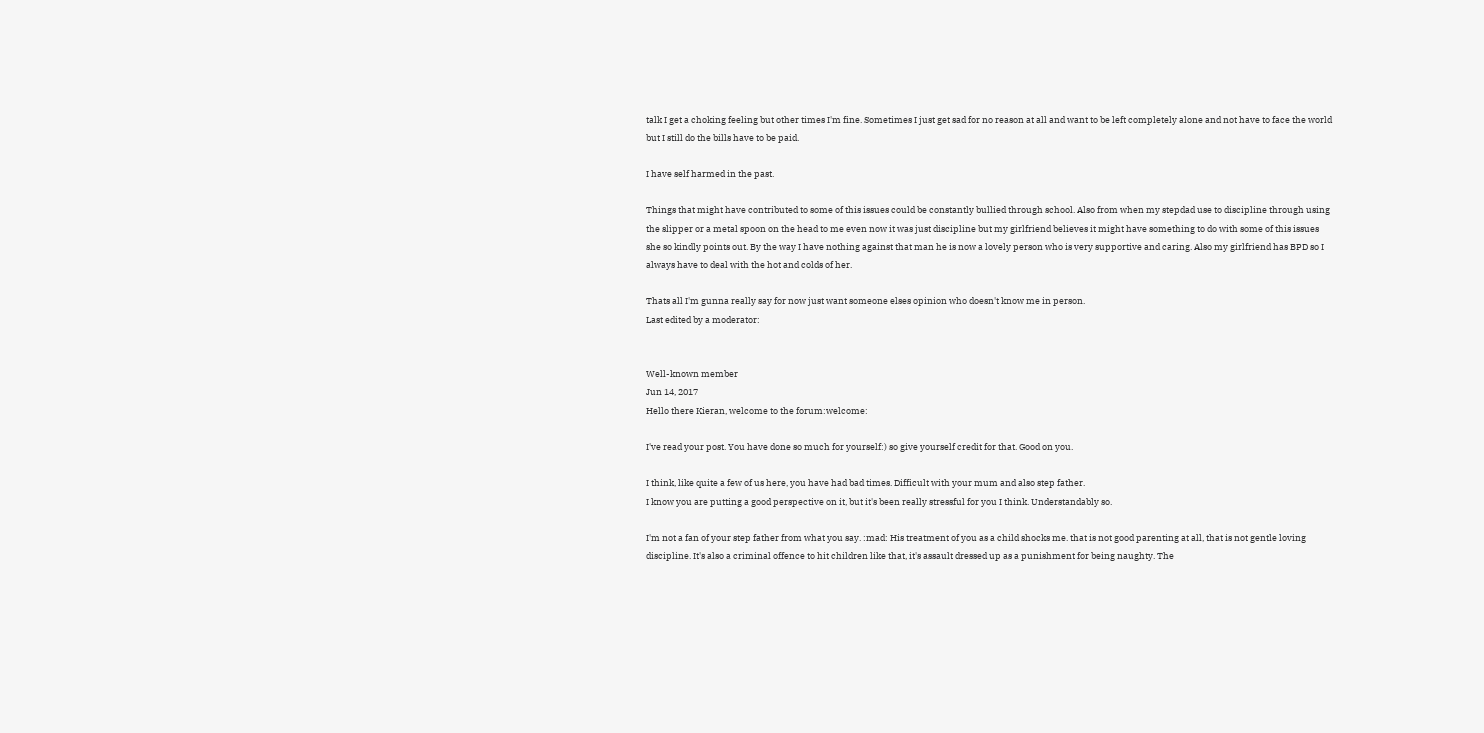talk I get a choking feeling but other times I'm fine. Sometimes I just get sad for no reason at all and want to be left completely alone and not have to face the world but I still do the bills have to be paid.

I have self harmed in the past.

Things that might have contributed to some of this issues could be constantly bullied through school. Also from when my stepdad use to discipline through using the slipper or a metal spoon on the head to me even now it was just discipline but my girlfriend believes it might have something to do with some of this issues she so kindly points out. By the way I have nothing against that man he is now a lovely person who is very supportive and caring. Also my girlfriend has BPD so I always have to deal with the hot and colds of her.

Thats all I'm gunna really say for now just want someone elses opinion who doesn't know me in person.
Last edited by a moderator:


Well-known member
Jun 14, 2017
Hello there Kieran, welcome to the forum:welcome:

I've read your post. You have done so much for yourself:) so give yourself credit for that. Good on you.

I think, like quite a few of us here, you have had bad times. Difficult with your mum and also step father.
I know you are putting a good perspective on it, but it's been really stressful for you I think. Understandably so.

I'm not a fan of your step father from what you say. :mad: His treatment of you as a child shocks me. that is not good parenting at all, that is not gentle loving discipline. It's also a criminal offence to hit children like that, it's assault dressed up as a punishment for being naughty. The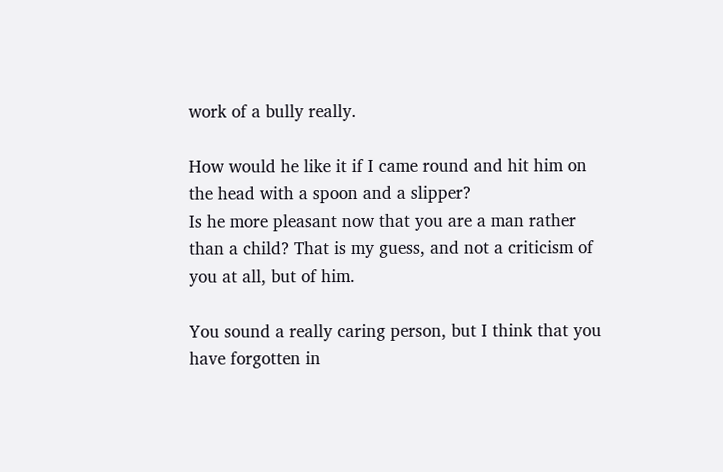work of a bully really.

How would he like it if I came round and hit him on the head with a spoon and a slipper?
Is he more pleasant now that you are a man rather than a child? That is my guess, and not a criticism of you at all, but of him.

You sound a really caring person, but I think that you have forgotten in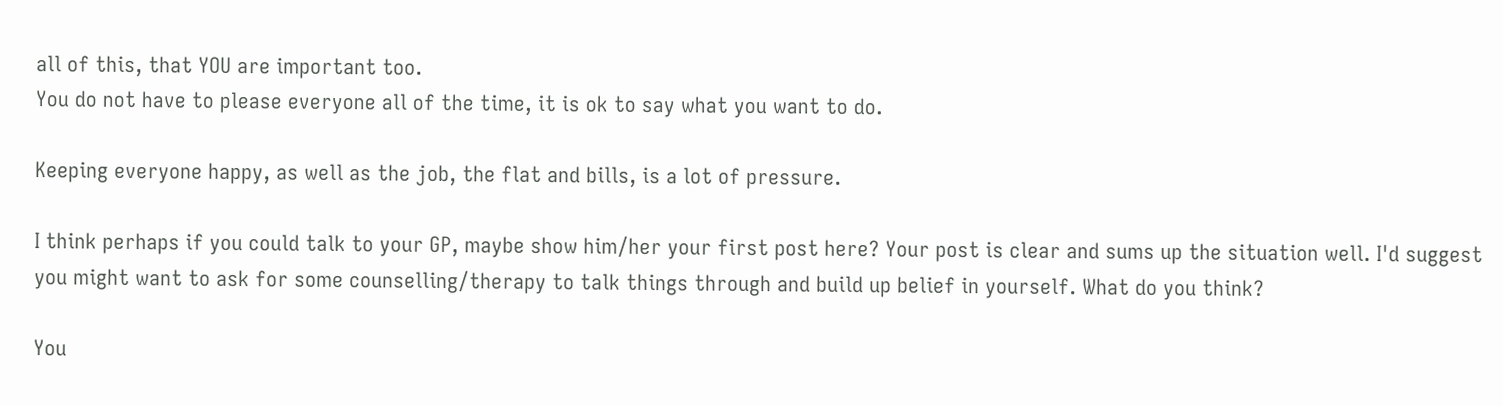all of this, that YOU are important too.
You do not have to please everyone all of the time, it is ok to say what you want to do.

Keeping everyone happy, as well as the job, the flat and bills, is a lot of pressure.

I think perhaps if you could talk to your GP, maybe show him/her your first post here? Your post is clear and sums up the situation well. I'd suggest you might want to ask for some counselling/therapy to talk things through and build up belief in yourself. What do you think?

You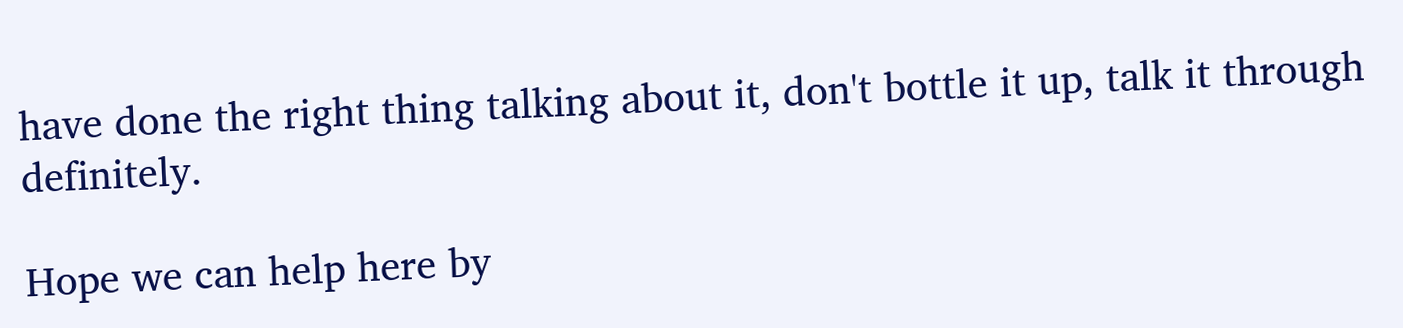have done the right thing talking about it, don't bottle it up, talk it through definitely.

Hope we can help here by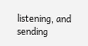listening, and sending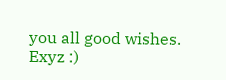you all good wishes.
Exyz :)